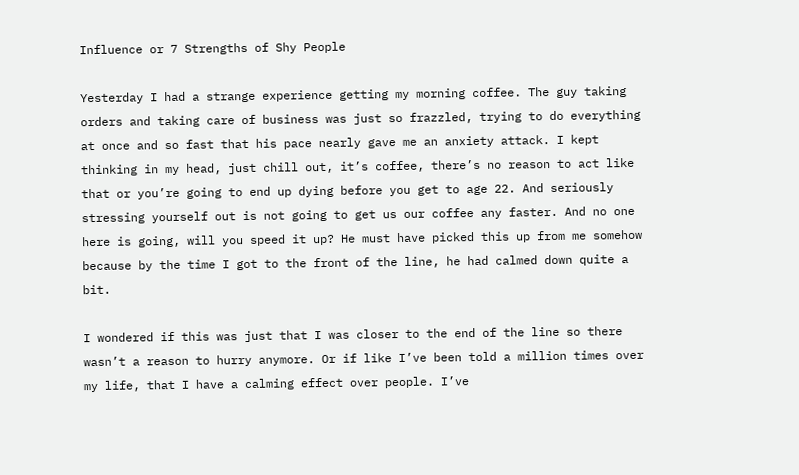Influence or 7 Strengths of Shy People

Yesterday I had a strange experience getting my morning coffee. The guy taking orders and taking care of business was just so frazzled, trying to do everything at once and so fast that his pace nearly gave me an anxiety attack. I kept thinking in my head, just chill out, it’s coffee, there’s no reason to act like that or you’re going to end up dying before you get to age 22. And seriously stressing yourself out is not going to get us our coffee any faster. And no one here is going, will you speed it up? He must have picked this up from me somehow because by the time I got to the front of the line, he had calmed down quite a bit.

I wondered if this was just that I was closer to the end of the line so there wasn’t a reason to hurry anymore. Or if like I’ve been told a million times over my life, that I have a calming effect over people. I’ve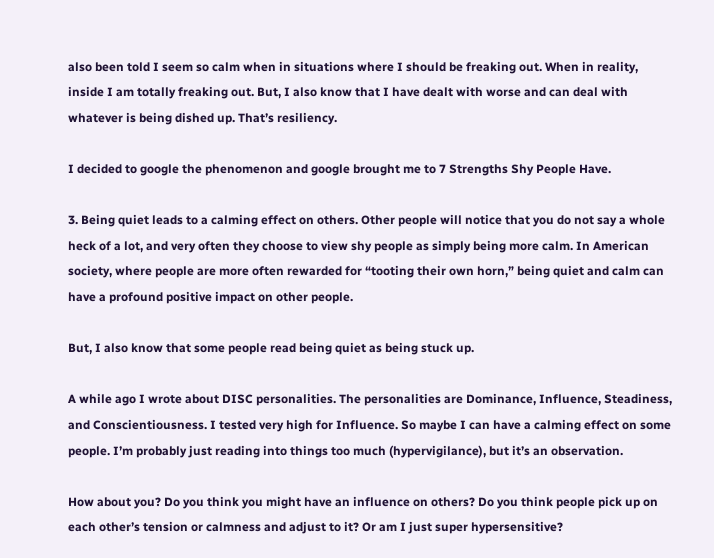also been told I seem so calm when in situations where I should be freaking out. When in reality, inside I am totally freaking out. But, I also know that I have dealt with worse and can deal with whatever is being dished up. That’s resiliency.

I decided to google the phenomenon and google brought me to 7 Strengths Shy People Have.

3. Being quiet leads to a calming effect on others. Other people will notice that you do not say a whole heck of a lot, and very often they choose to view shy people as simply being more calm. In American society, where people are more often rewarded for “tooting their own horn,” being quiet and calm can have a profound positive impact on other people.

But, I also know that some people read being quiet as being stuck up.

A while ago I wrote about DISC personalities. The personalities are Dominance, Influence, Steadiness, and Conscientiousness. I tested very high for Influence. So maybe I can have a calming effect on some people. I’m probably just reading into things too much (hypervigilance), but it’s an observation.

How about you? Do you think you might have an influence on others? Do you think people pick up on each other’s tension or calmness and adjust to it? Or am I just super hypersensitive?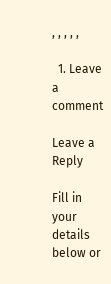, , , , ,

  1. Leave a comment

Leave a Reply

Fill in your details below or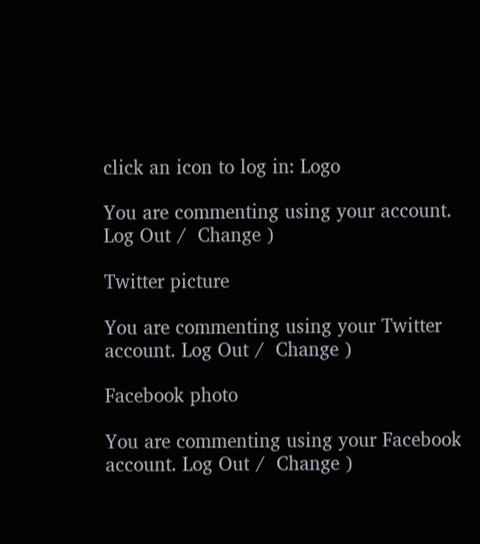click an icon to log in: Logo

You are commenting using your account. Log Out /  Change )

Twitter picture

You are commenting using your Twitter account. Log Out /  Change )

Facebook photo

You are commenting using your Facebook account. Log Out /  Change )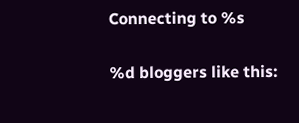Connecting to %s

%d bloggers like this: